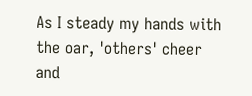As I steady my hands with the oar, 'others' cheer and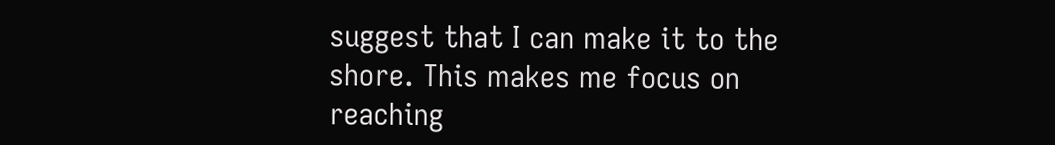suggest that I can make it to the shore. This makes me focus on reaching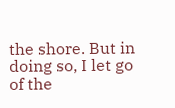the shore. But in doing so, I let go of the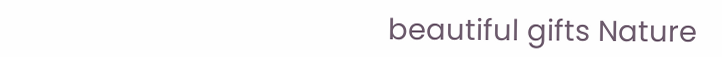beautiful gifts Nature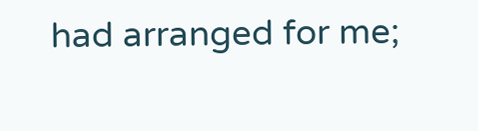had arranged for me;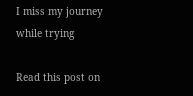I miss my journey while trying

Read this post on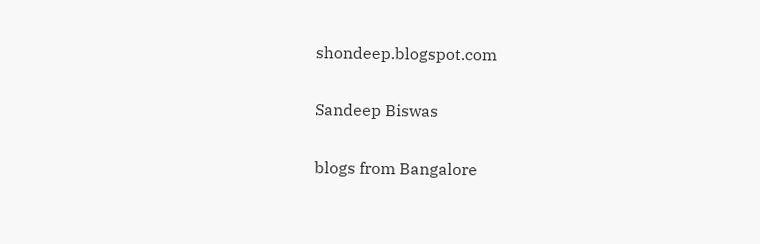shondeep.blogspot.com

Sandeep Biswas

blogs from Bangalore